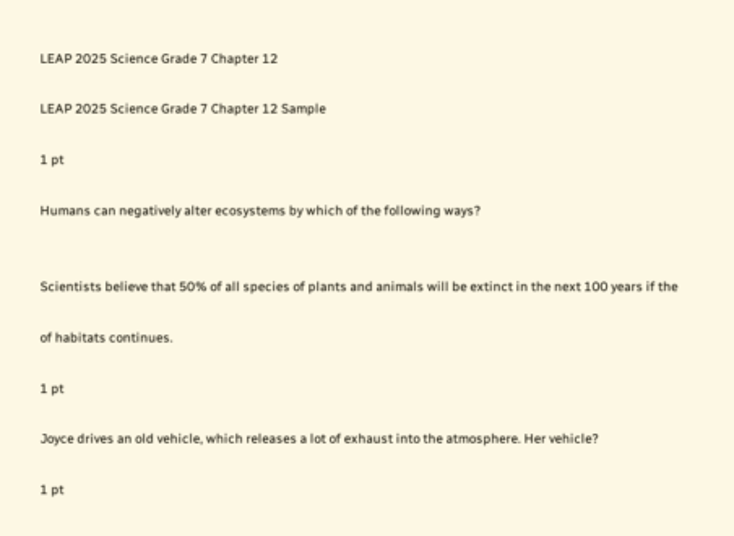LEAP 2025 Science Grade 7 Chapter 12

LEAP 2025 Science Grade 7 Chapter 12 Sample

1 pt

Humans can negatively alter ecosystems by which of the following ways?


Scientists believe that 50% of all species of plants and animals will be extinct in the next 100 years if the

of habitats continues.

1 pt

Joyce drives an old vehicle, which releases a lot of exhaust into the atmosphere. Her vehicle?

1 pt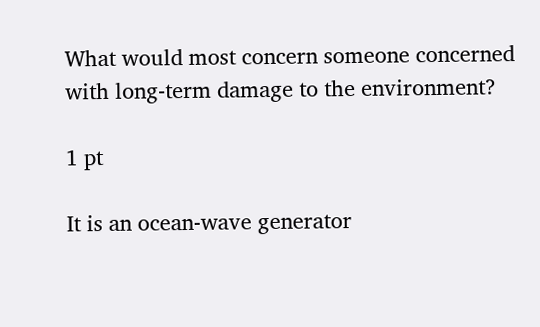What would most concern someone concerned with long-term damage to the environment?

1 pt

It is an ocean-wave generator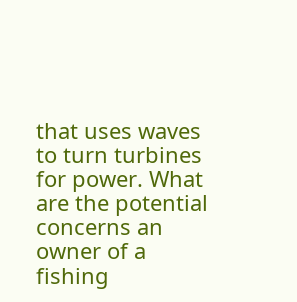that uses waves to turn turbines for power. What are the potential concerns an owner of a fishing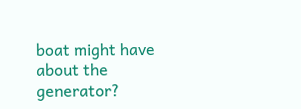boat might have about the generator?